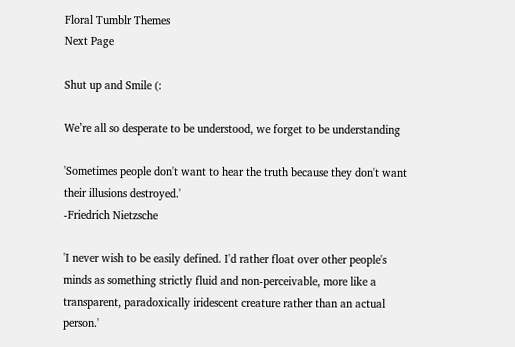Floral Tumblr Themes
Next Page

Shut up and Smile (:

We’re all so desperate to be understood, we forget to be understanding

'Sometimes people don't want to hear the truth because they don't want their illusions destroyed.'
-Friedrich Nietzsche

'I never wish to be easily defined. I'd rather float over other people's minds as something strictly fluid and non-perceivable, more like a transparent, paradoxically iridescent creature rather than an actual person.'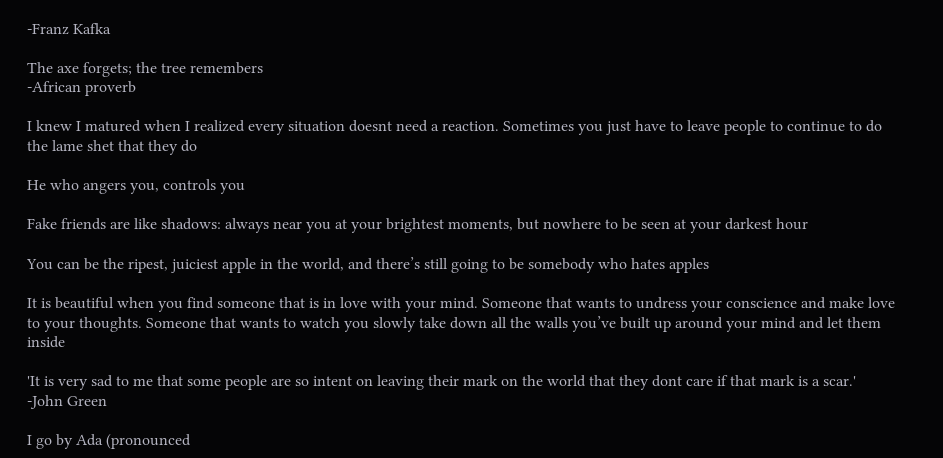-Franz Kafka

The axe forgets; the tree remembers
-African proverb

I knew I matured when I realized every situation doesnt need a reaction. Sometimes you just have to leave people to continue to do the lame shet that they do

He who angers you, controls you

Fake friends are like shadows: always near you at your brightest moments, but nowhere to be seen at your darkest hour

You can be the ripest, juiciest apple in the world, and there’s still going to be somebody who hates apples

It is beautiful when you find someone that is in love with your mind. Someone that wants to undress your conscience and make love to your thoughts. Someone that wants to watch you slowly take down all the walls you’ve built up around your mind and let them inside

'It is very sad to me that some people are so intent on leaving their mark on the world that they dont care if that mark is a scar.'
-John Green

I go by Ada (pronounced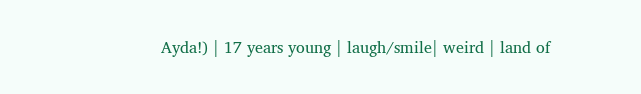Ayda!) | 17 years young | laugh/smile| weird | land of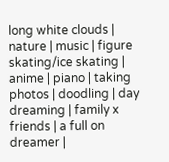long white clouds | nature | music | figure skating/ice skating | anime | piano | taking photos | doodling | day dreaming | family x friends | a full on dreamer |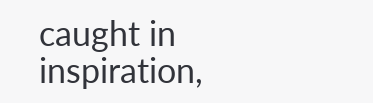caught in inspiration,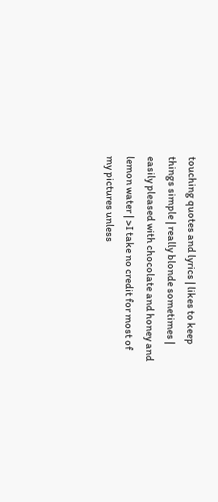touching quotes and lyrics | likes to keep things simple | really blonde sometimes | easily pleased with chocolate and honey and lemon water | >I take no credit for most of my pictures unless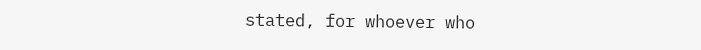stated, for whoever who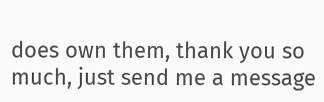does own them, thank you so much, just send me a message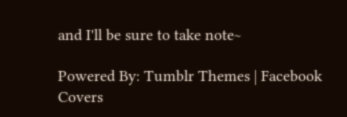and I'll be sure to take note~

Powered By: Tumblr Themes | Facebook Covers